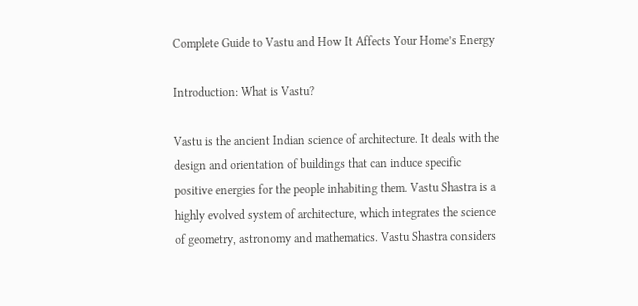Complete Guide to Vastu and How It Affects Your Home’s Energy

Introduction: What is Vastu?

Vastu is the ancient Indian science of architecture. It deals with the design and orientation of buildings that can induce specific positive energies for the people inhabiting them. Vastu Shastra is a highly evolved system of architecture, which integrates the science of geometry, astronomy and mathematics. Vastu Shastra considers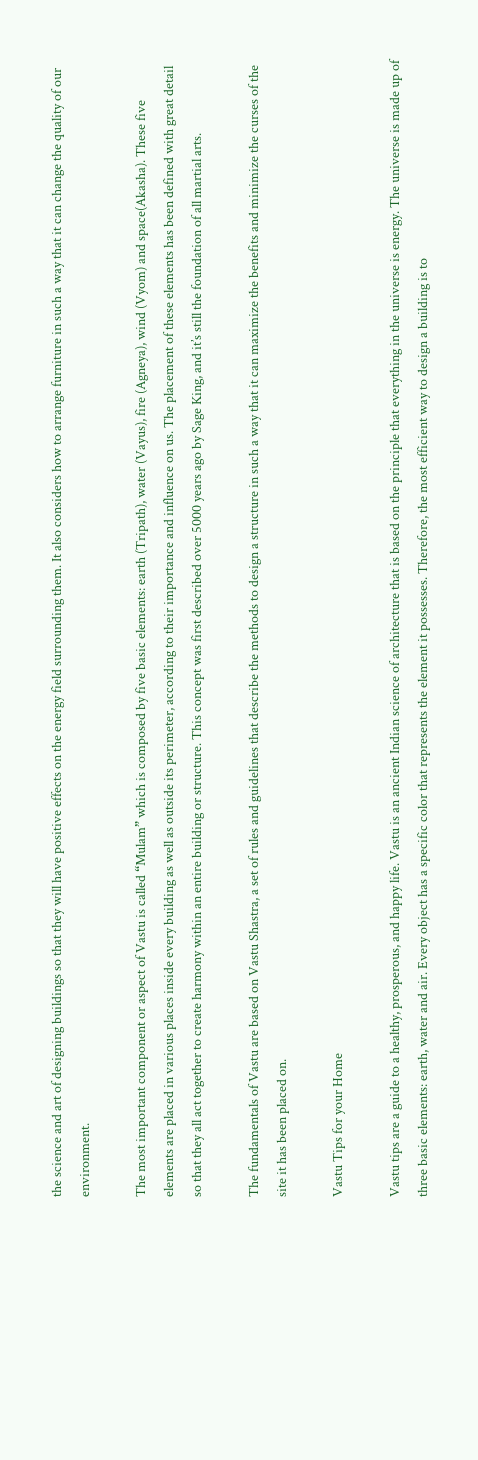the science and art of designing buildings so that they will have positive effects on the energy field surrounding them. It also considers how to arrange furniture in such a way that it can change the quality of our environment.

The most important component or aspect of Vastu is called “Mulam” which is composed by five basic elements: earth (Tripath), water (Vayus), fire (Agneya), wind (Vyom) and space(Akasha). These five elements are placed in various places inside every building as well as outside its perimeter, according to their importance and influence on us. The placement of these elements has been defined with great detail so that they all act together to create harmony within an entire building or structure. This concept was first described over 5000 years ago by Sage King, and it’s still the foundation of all martial arts.

The fundamentals of Vastu are based on Vastu Shastra, a set of rules and guidelines that describe the methods to design a structure in such a way that it can maximize the benefits and minimize the curses of the site it has been placed on.

Vastu Tips for your Home

Vastu tips are a guide to a healthy, prosperous, and happy life. Vastu is an ancient Indian science of architecture that is based on the principle that everything in the universe is energy. The universe is made up of three basic elements: earth, water and air. Every object has a specific color that represents the element it possesses. Therefore, the most efficient way to design a building is to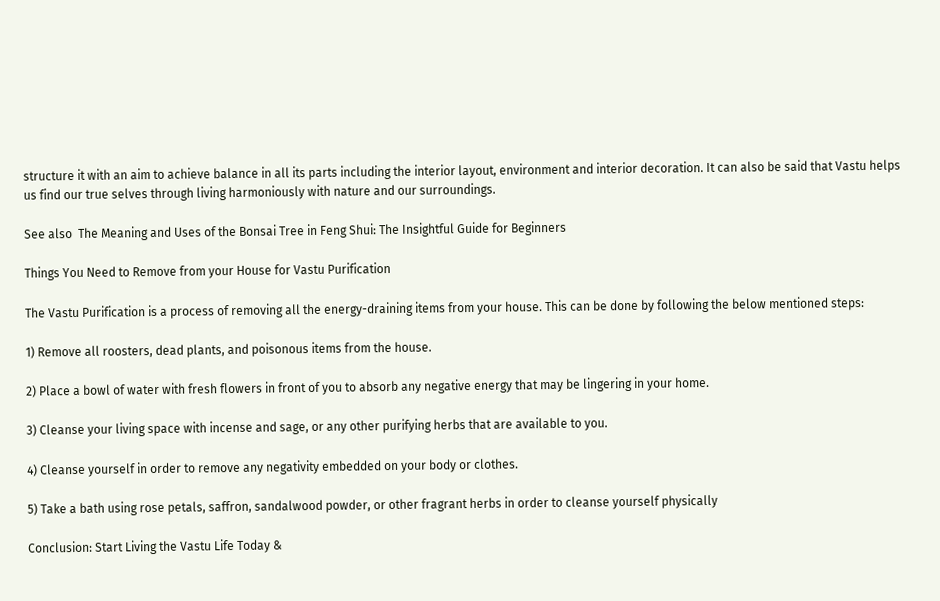structure it with an aim to achieve balance in all its parts including the interior layout, environment and interior decoration. It can also be said that Vastu helps us find our true selves through living harmoniously with nature and our surroundings.

See also  The Meaning and Uses of the Bonsai Tree in Feng Shui: The Insightful Guide for Beginners

Things You Need to Remove from your House for Vastu Purification

The Vastu Purification is a process of removing all the energy-draining items from your house. This can be done by following the below mentioned steps:

1) Remove all roosters, dead plants, and poisonous items from the house.

2) Place a bowl of water with fresh flowers in front of you to absorb any negative energy that may be lingering in your home.

3) Cleanse your living space with incense and sage, or any other purifying herbs that are available to you.

4) Cleanse yourself in order to remove any negativity embedded on your body or clothes.

5) Take a bath using rose petals, saffron, sandalwood powder, or other fragrant herbs in order to cleanse yourself physically

Conclusion: Start Living the Vastu Life Today &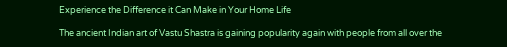Experience the Difference it Can Make in Your Home Life

The ancient Indian art of Vastu Shastra is gaining popularity again with people from all over the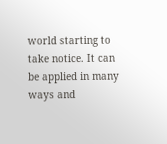world starting to take notice. It can be applied in many ways and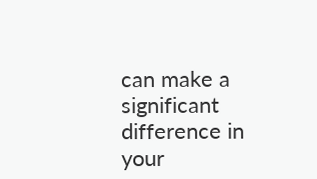can make a significant difference in your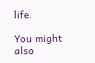life.

You might also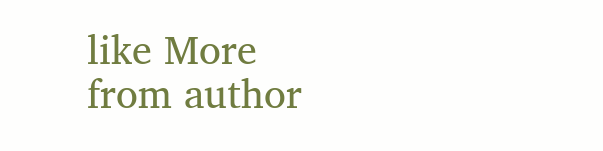like More from author